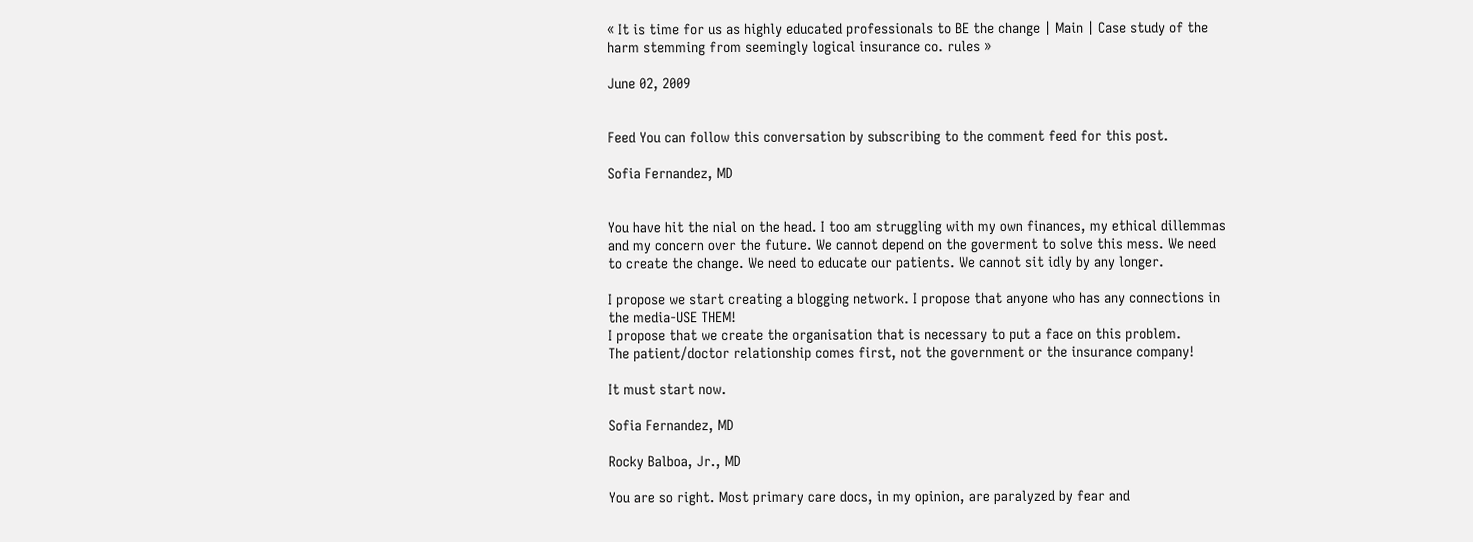« It is time for us as highly educated professionals to BE the change | Main | Case study of the harm stemming from seemingly logical insurance co. rules »

June 02, 2009


Feed You can follow this conversation by subscribing to the comment feed for this post.

Sofia Fernandez, MD


You have hit the nial on the head. I too am struggling with my own finances, my ethical dillemmas and my concern over the future. We cannot depend on the goverment to solve this mess. We need to create the change. We need to educate our patients. We cannot sit idly by any longer.

I propose we start creating a blogging network. I propose that anyone who has any connections in the media-USE THEM!
I propose that we create the organisation that is necessary to put a face on this problem.
The patient/doctor relationship comes first, not the government or the insurance company!

It must start now.

Sofia Fernandez, MD

Rocky Balboa, Jr., MD

You are so right. Most primary care docs, in my opinion, are paralyzed by fear and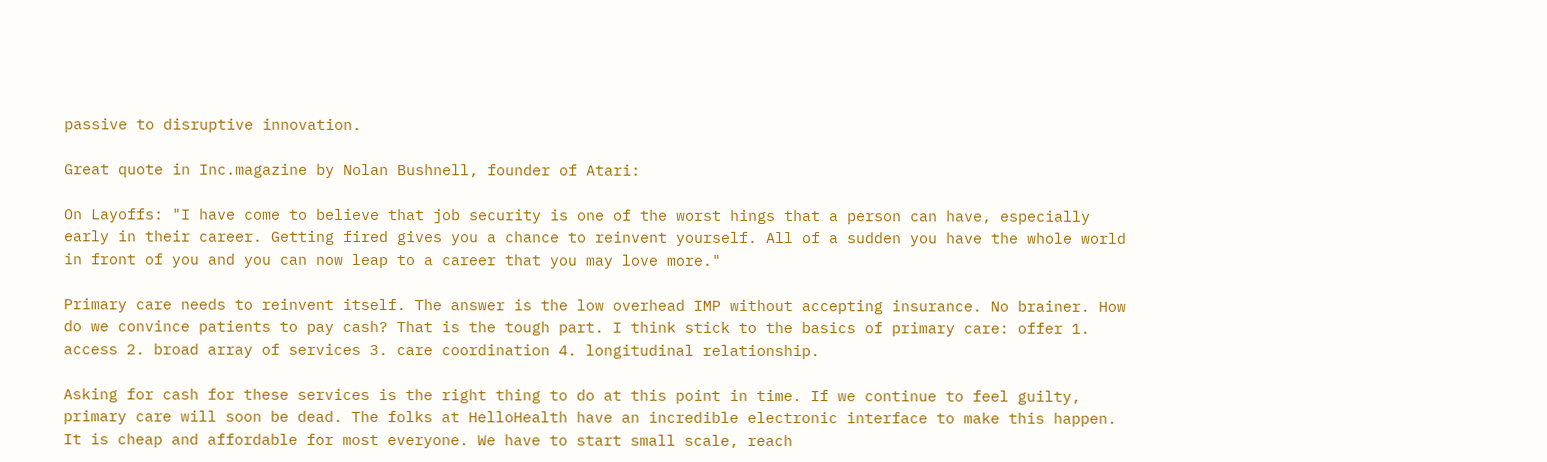passive to disruptive innovation.

Great quote in Inc.magazine by Nolan Bushnell, founder of Atari:

On Layoffs: "I have come to believe that job security is one of the worst hings that a person can have, especially early in their career. Getting fired gives you a chance to reinvent yourself. All of a sudden you have the whole world in front of you and you can now leap to a career that you may love more."

Primary care needs to reinvent itself. The answer is the low overhead IMP without accepting insurance. No brainer. How do we convince patients to pay cash? That is the tough part. I think stick to the basics of primary care: offer 1. access 2. broad array of services 3. care coordination 4. longitudinal relationship.

Asking for cash for these services is the right thing to do at this point in time. If we continue to feel guilty, primary care will soon be dead. The folks at HelloHealth have an incredible electronic interface to make this happen. It is cheap and affordable for most everyone. We have to start small scale, reach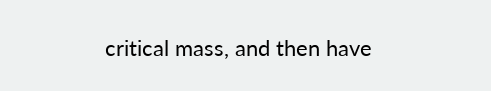critical mass, and then have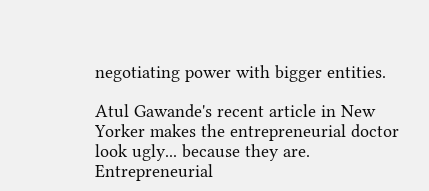negotiating power with bigger entities.

Atul Gawande's recent article in New Yorker makes the entrepreneurial doctor look ugly... because they are. Entrepreneurial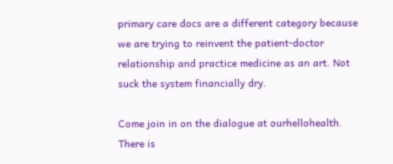primary care docs are a different category because we are trying to reinvent the patient-doctor relationship and practice medicine as an art. Not suck the system financially dry.

Come join in on the dialogue at ourhellohealth. There is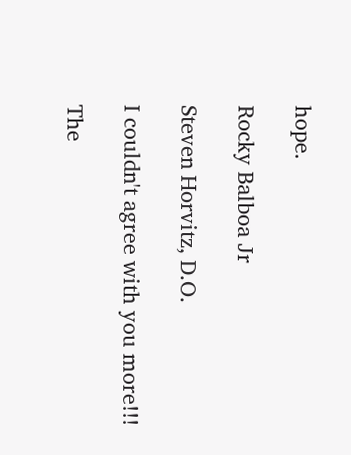hope.

Rocky Balboa Jr

Steven Horvitz, D.O.

I couldn't agree with you more!!!

The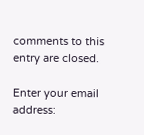comments to this entry are closed.

Enter your email address: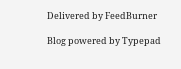Delivered by FeedBurner

Blog powered by Typepad